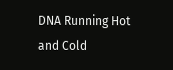DNA Running Hot and Cold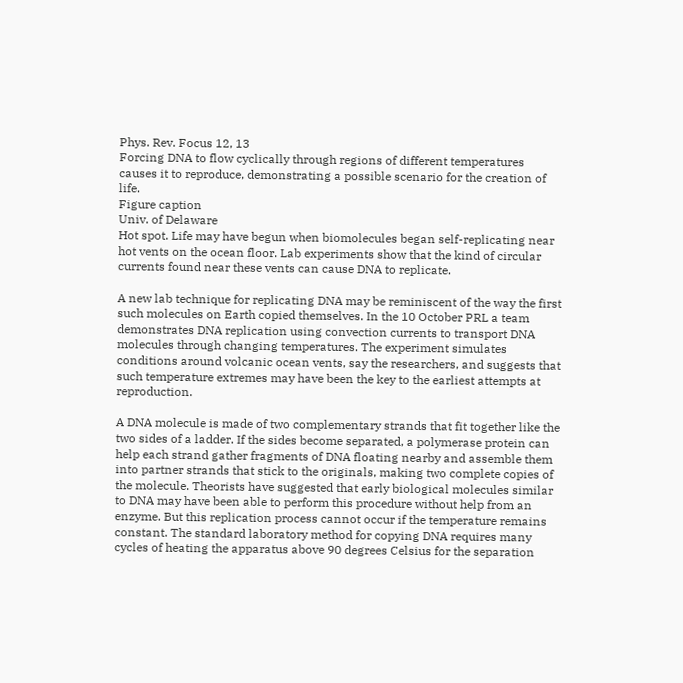Phys. Rev. Focus 12, 13
Forcing DNA to flow cyclically through regions of different temperatures causes it to reproduce, demonstrating a possible scenario for the creation of life.
Figure caption
Univ. of Delaware
Hot spot. Life may have begun when biomolecules began self-replicating near hot vents on the ocean floor. Lab experiments show that the kind of circular currents found near these vents can cause DNA to replicate.

A new lab technique for replicating DNA may be reminiscent of the way the first such molecules on Earth copied themselves. In the 10 October PRL a team demonstrates DNA replication using convection currents to transport DNA molecules through changing temperatures. The experiment simulates conditions around volcanic ocean vents, say the researchers, and suggests that such temperature extremes may have been the key to the earliest attempts at reproduction.

A DNA molecule is made of two complementary strands that fit together like the two sides of a ladder. If the sides become separated, a polymerase protein can help each strand gather fragments of DNA floating nearby and assemble them into partner strands that stick to the originals, making two complete copies of the molecule. Theorists have suggested that early biological molecules similar to DNA may have been able to perform this procedure without help from an enzyme. But this replication process cannot occur if the temperature remains constant. The standard laboratory method for copying DNA requires many cycles of heating the apparatus above 90 degrees Celsius for the separation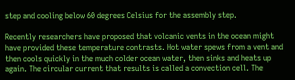step and cooling below 60 degrees Celsius for the assembly step.

Recently researchers have proposed that volcanic vents in the ocean might have provided these temperature contrasts. Hot water spews from a vent and then cools quickly in the much colder ocean water, then sinks and heats up again. The circular current that results is called a convection cell. The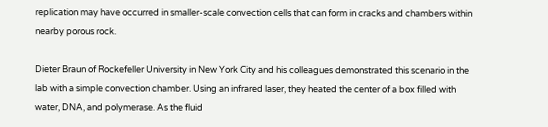replication may have occurred in smaller-scale convection cells that can form in cracks and chambers within nearby porous rock.

Dieter Braun of Rockefeller University in New York City and his colleagues demonstrated this scenario in the lab with a simple convection chamber. Using an infrared laser, they heated the center of a box filled with water, DNA, and polymerase. As the fluid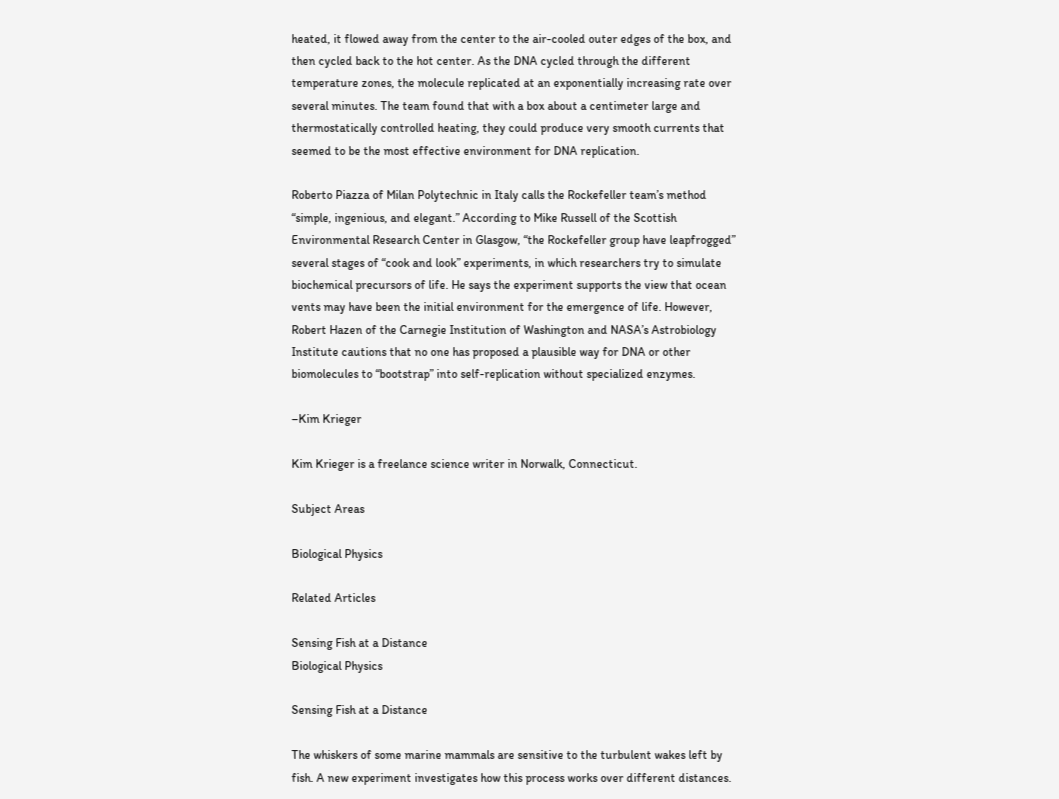heated, it flowed away from the center to the air-cooled outer edges of the box, and then cycled back to the hot center. As the DNA cycled through the different temperature zones, the molecule replicated at an exponentially increasing rate over several minutes. The team found that with a box about a centimeter large and thermostatically controlled heating, they could produce very smooth currents that seemed to be the most effective environment for DNA replication.

Roberto Piazza of Milan Polytechnic in Italy calls the Rockefeller team’s method “simple, ingenious, and elegant.” According to Mike Russell of the Scottish Environmental Research Center in Glasgow, “the Rockefeller group have leapfrogged” several stages of “cook and look” experiments, in which researchers try to simulate biochemical precursors of life. He says the experiment supports the view that ocean vents may have been the initial environment for the emergence of life. However, Robert Hazen of the Carnegie Institution of Washington and NASA’s Astrobiology Institute cautions that no one has proposed a plausible way for DNA or other biomolecules to “bootstrap” into self-replication without specialized enzymes.

–Kim Krieger

Kim Krieger is a freelance science writer in Norwalk, Connecticut.

Subject Areas

Biological Physics

Related Articles

Sensing Fish at a Distance
Biological Physics

Sensing Fish at a Distance

The whiskers of some marine mammals are sensitive to the turbulent wakes left by fish. A new experiment investigates how this process works over different distances.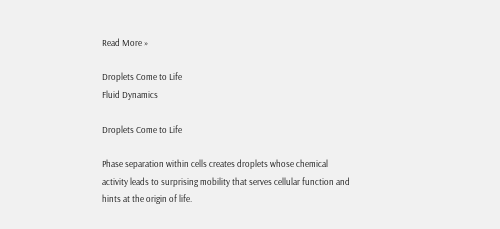Read More »

Droplets Come to Life
Fluid Dynamics

Droplets Come to Life

Phase separation within cells creates droplets whose chemical activity leads to surprising mobility that serves cellular function and hints at the origin of life.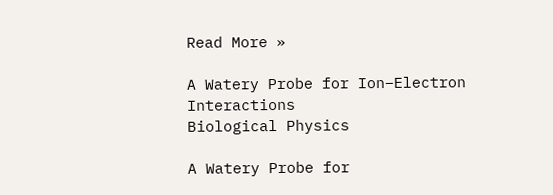Read More »

A Watery Probe for Ion–Electron Interactions
Biological Physics

A Watery Probe for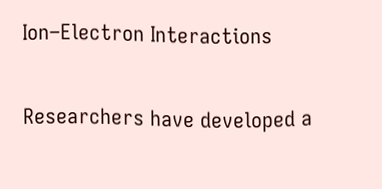Ion–Electron Interactions

Researchers have developed a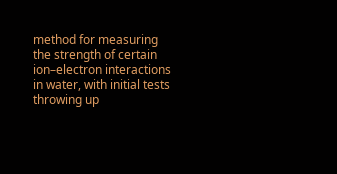method for measuring the strength of certain ion–electron interactions in water, with initial tests throwing up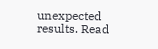unexpected results. Read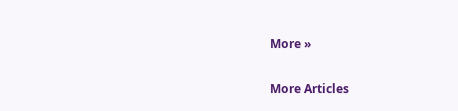More »

More Articles